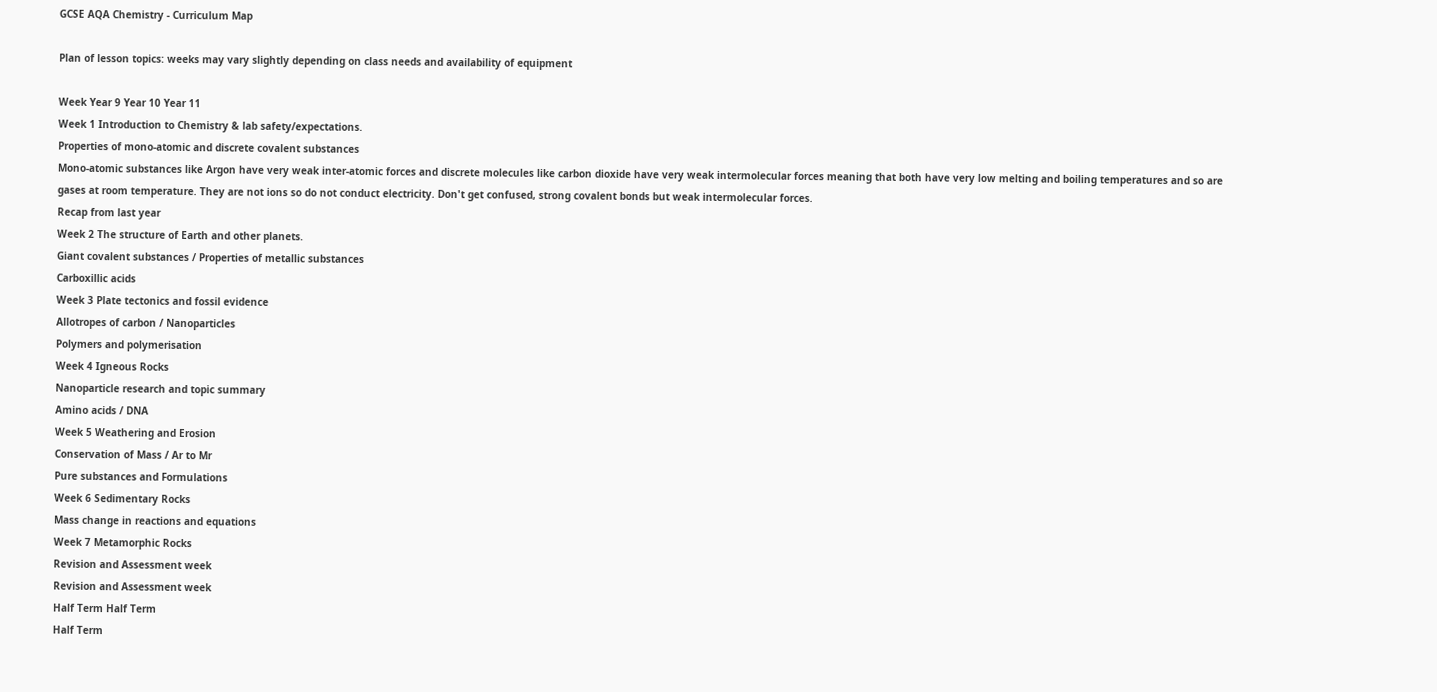GCSE AQA Chemistry - Curriculum Map

Plan of lesson topics: weeks may vary slightly depending on class needs and availability of equipment

Week Year 9 Year 10 Year 11
Week 1 Introduction to Chemistry & lab safety/expectations.
Properties of mono-atomic and discrete covalent substances
Mono-atomic substances like Argon have very weak inter-atomic forces and discrete molecules like carbon dioxide have very weak intermolecular forces meaning that both have very low melting and boiling temperatures and so are gases at room temperature. They are not ions so do not conduct electricity. Don't get confused, strong covalent bonds but weak intermolecular forces.
Recap from last year
Week 2 The structure of Earth and other planets.
Giant covalent substances / Properties of metallic substances
Carboxillic acids
Week 3 Plate tectonics and fossil evidence
Allotropes of carbon / Nanoparticles
Polymers and polymerisation
Week 4 Igneous Rocks
Nanoparticle research and topic summary
Amino acids / DNA
Week 5 Weathering and Erosion
Conservation of Mass / Ar to Mr
Pure substances and Formulations
Week 6 Sedimentary Rocks
Mass change in reactions and equations
Week 7 Metamorphic Rocks
Revision and Assessment week
Revision and Assessment week
Half Term Half Term
Half Term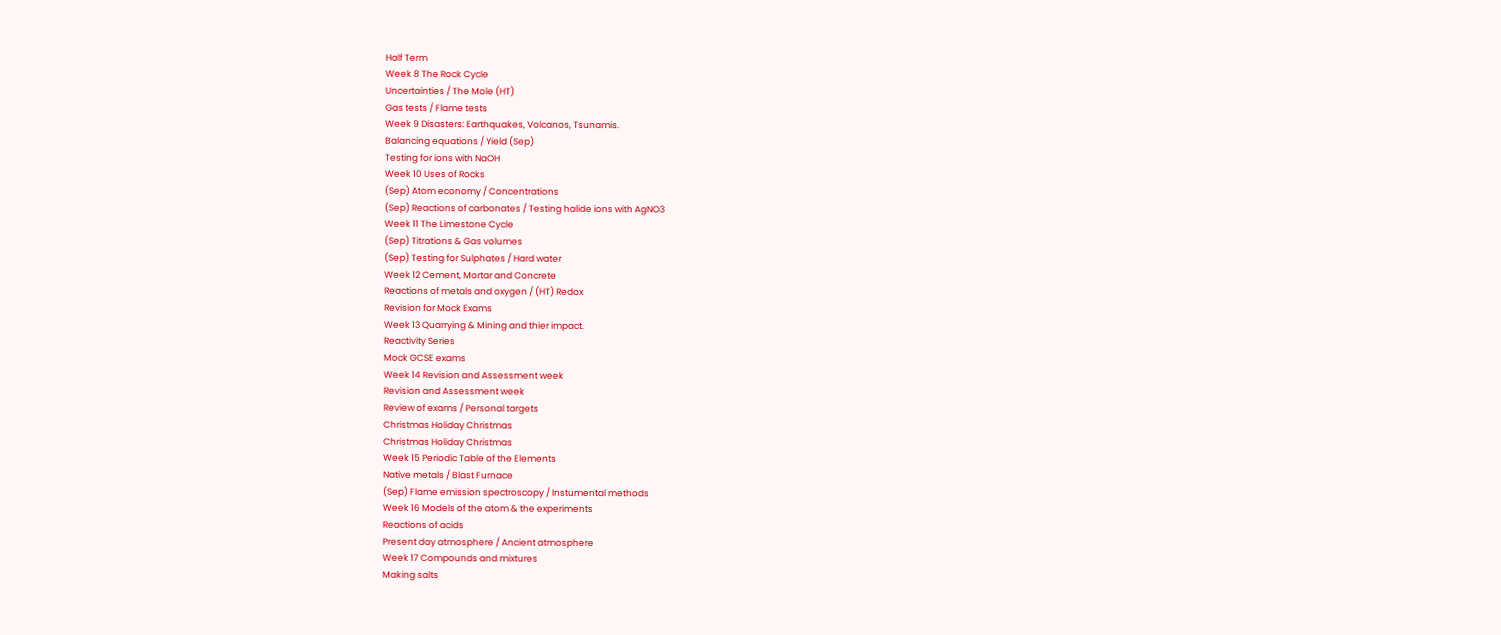Half Term
Week 8 The Rock Cycle
Uncertainties / The Mole (HT)
Gas tests / Flame tests
Week 9 Disasters: Earthquakes, Volcanos, Tsunamis.
Balancing equations / Yield (Sep)
Testing for ions with NaOH
Week 10 Uses of Rocks
(Sep) Atom economy / Concentrations
(Sep) Reactions of carbonates / Testing halide ions with AgNO3
Week 11 The Limestone Cycle
(Sep) Titrations & Gas volumes
(Sep) Testing for Sulphates / Hard water
Week 12 Cement, Mortar and Concrete
Reactions of metals and oxygen / (HT) Redox
Revision for Mock Exams
Week 13 Quarrying & Mining and thier impact.
Reactivity Series
Mock GCSE exams
Week 14 Revision and Assessment week
Revision and Assessment week
Review of exams / Personal targets
Christmas Holiday Christmas
Christmas Holiday Christmas
Week 15 Periodic Table of the Elements
Native metals / Blast Furnace
(Sep) Flame emission spectroscopy / Instumental methods
Week 16 Models of the atom & the experiments
Reactions of acids
Present day atmosphere / Ancient atmosphere
Week 17 Compounds and mixtures
Making salts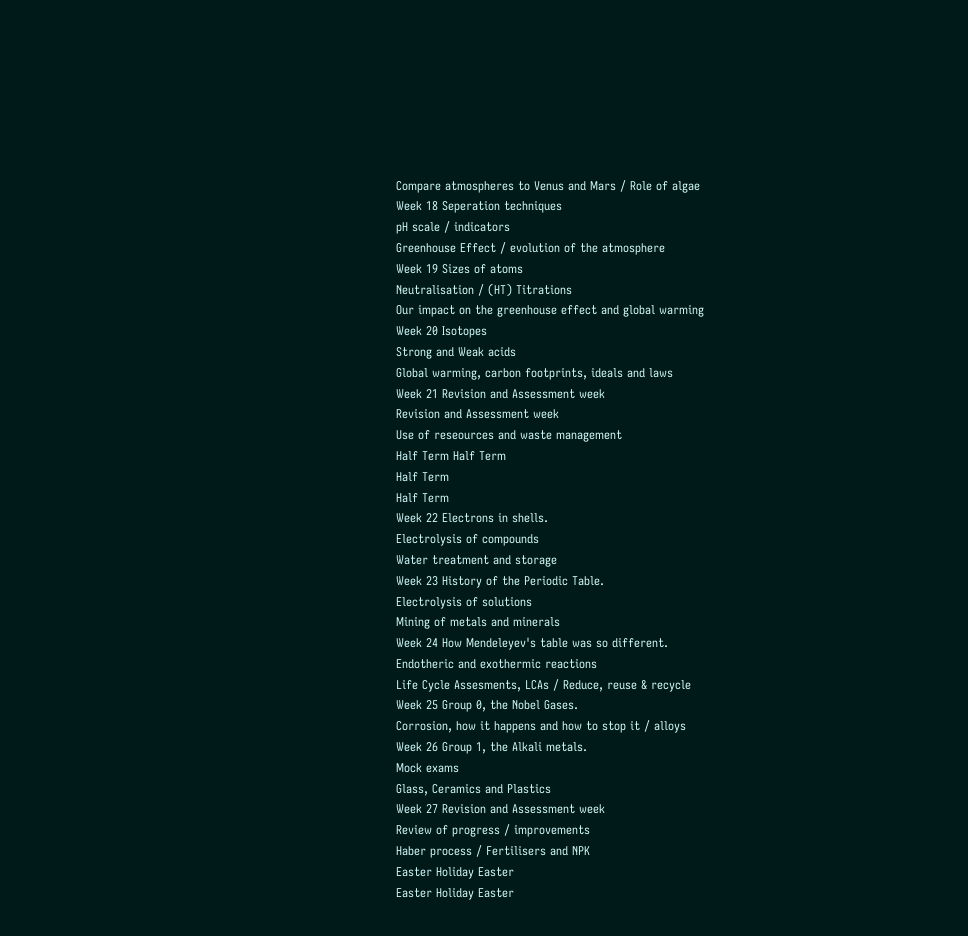Compare atmospheres to Venus and Mars / Role of algae
Week 18 Seperation techniques
pH scale / indicators
Greenhouse Effect / evolution of the atmosphere
Week 19 Sizes of atoms
Neutralisation / (HT) Titrations
Our impact on the greenhouse effect and global warming
Week 20 Isotopes
Strong and Weak acids
Global warming, carbon footprints, ideals and laws
Week 21 Revision and Assessment week
Revision and Assessment week
Use of reseources and waste management
Half Term Half Term
Half Term
Half Term
Week 22 Electrons in shells.
Electrolysis of compounds
Water treatment and storage
Week 23 History of the Periodic Table.
Electrolysis of solutions
Mining of metals and minerals
Week 24 How Mendeleyev's table was so different.
Endotheric and exothermic reactions
Life Cycle Assesments, LCAs / Reduce, reuse & recycle
Week 25 Group 0, the Nobel Gases.
Corrosion, how it happens and how to stop it / alloys
Week 26 Group 1, the Alkali metals.
Mock exams
Glass, Ceramics and Plastics
Week 27 Revision and Assessment week
Review of progress / improvements
Haber process / Fertilisers and NPK
Easter Holiday Easter
Easter Holiday Easter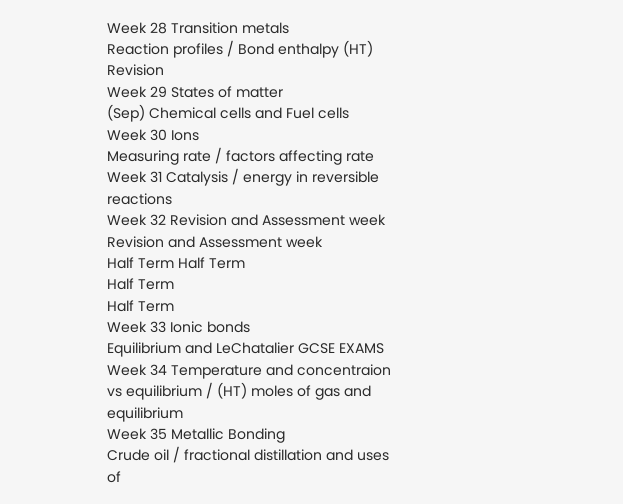Week 28 Transition metals
Reaction profiles / Bond enthalpy (HT) Revision
Week 29 States of matter
(Sep) Chemical cells and Fuel cells
Week 30 Ions
Measuring rate / factors affecting rate
Week 31 Catalysis / energy in reversible reactions
Week 32 Revision and Assessment week
Revision and Assessment week
Half Term Half Term
Half Term
Half Term
Week 33 Ionic bonds
Equilibrium and LeChatalier GCSE EXAMS
Week 34 Temperature and concentraion vs equilibrium / (HT) moles of gas and equilibrium
Week 35 Metallic Bonding
Crude oil / fractional distillation and uses of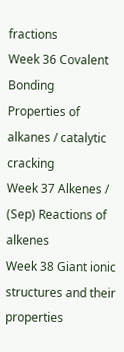fractions
Week 36 Covalent Bonding
Properties of alkanes / catalytic cracking
Week 37 Alkenes / (Sep) Reactions of alkenes
Week 38 Giant ionic structures and their properties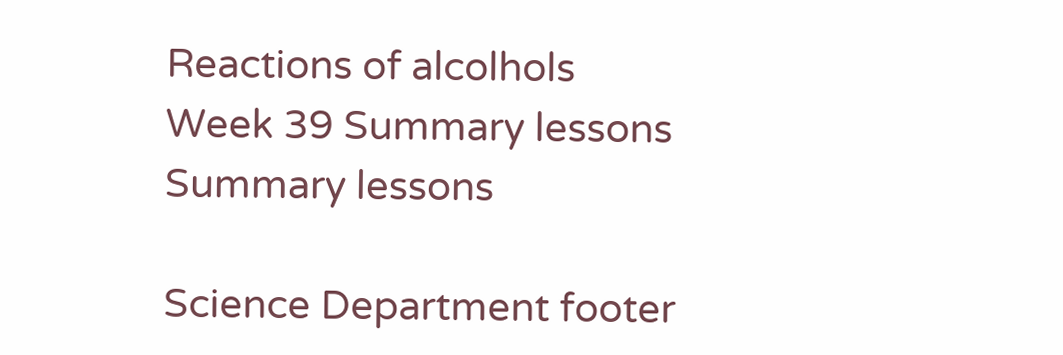Reactions of alcolhols
Week 39 Summary lessons
Summary lessons

Science Department footer